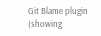Git Blame plugin (showing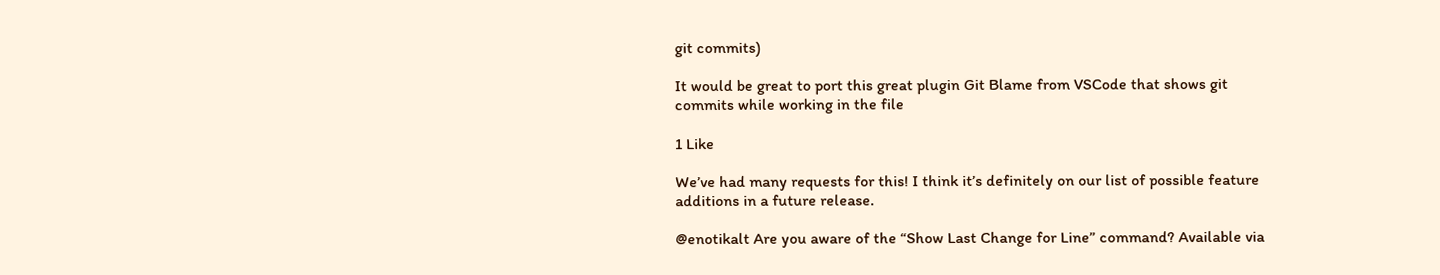git commits)

It would be great to port this great plugin Git Blame from VSCode that shows git commits while working in the file

1 Like

We’ve had many requests for this! I think it’s definitely on our list of possible feature additions in a future release.

@enotikalt Are you aware of the “Show Last Change for Line” command? Available via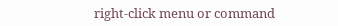right-click menu or command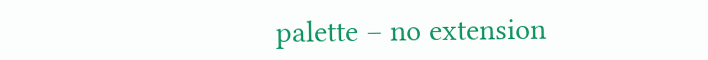palette – no extension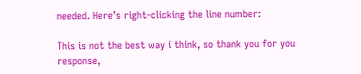needed. Here’s right-clicking the line number:

This is not the best way i think, so thank you for you response,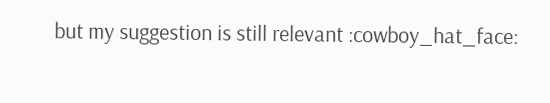but my suggestion is still relevant :cowboy_hat_face: